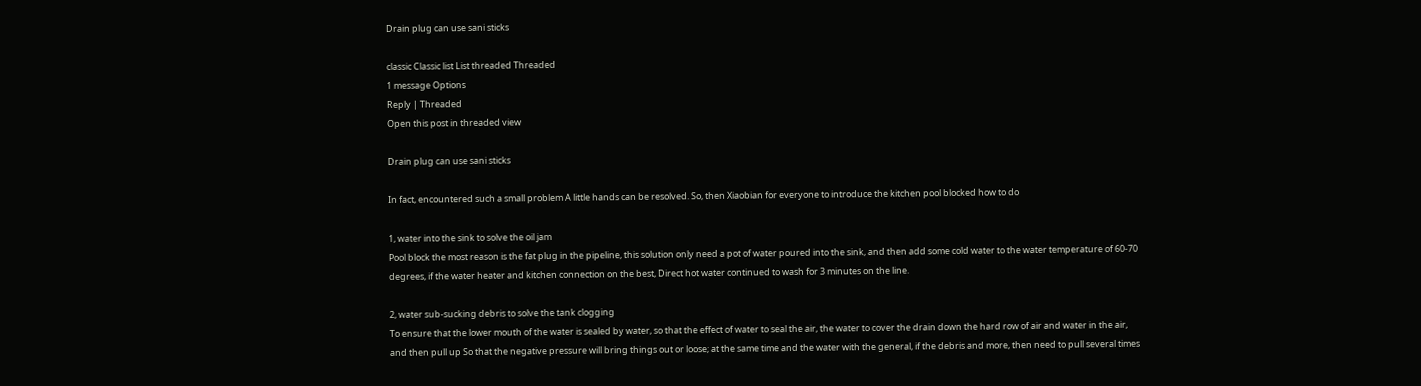Drain plug can use sani sticks

classic Classic list List threaded Threaded
1 message Options
Reply | Threaded
Open this post in threaded view

Drain plug can use sani sticks

In fact, encountered such a small problem A little hands can be resolved. So, then Xiaobian for everyone to introduce the kitchen pool blocked how to do

1, water into the sink to solve the oil jam
Pool block the most reason is the fat plug in the pipeline, this solution only need a pot of water poured into the sink, and then add some cold water to the water temperature of 60-70 degrees, if the water heater and kitchen connection on the best, Direct hot water continued to wash for 3 minutes on the line.

2, water sub-sucking debris to solve the tank clogging
To ensure that the lower mouth of the water is sealed by water, so that the effect of water to seal the air, the water to cover the drain down the hard row of air and water in the air, and then pull up So that the negative pressure will bring things out or loose; at the same time and the water with the general, if the debris and more, then need to pull several times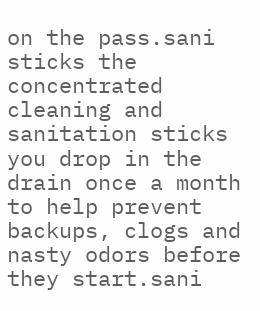on the pass.sani sticks the concentrated cleaning and sanitation sticks you drop in the drain once a month to help prevent backups, clogs and nasty odors before they start.sani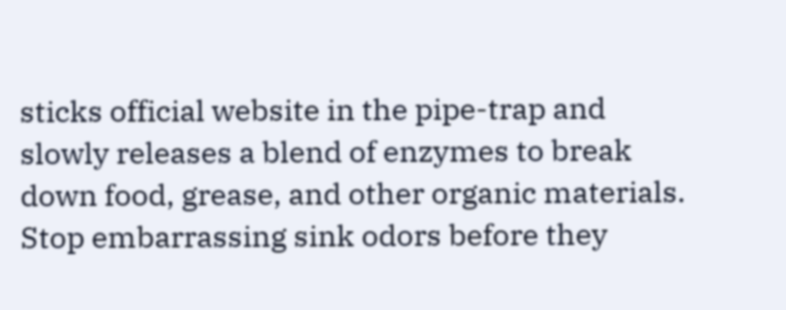sticks official website in the pipe-trap and slowly releases a blend of enzymes to break down food, grease, and other organic materials. Stop embarrassing sink odors before they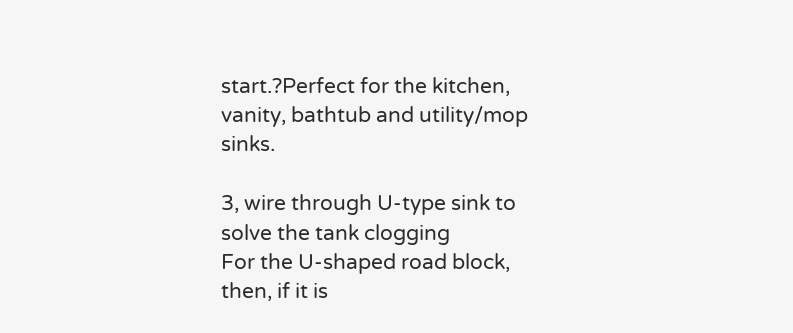start.?Perfect for the kitchen, vanity, bathtub and utility/mop sinks.

3, wire through U-type sink to solve the tank clogging
For the U-shaped road block, then, if it is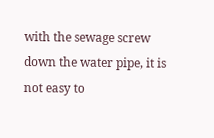with the sewage screw down the water pipe, it is not easy to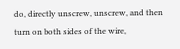do, directly unscrew, unscrew, and then turn on both sides of the wire,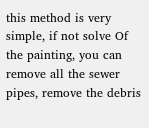this method is very simple, if not solve Of the painting, you can remove all the sewer pipes, remove the debris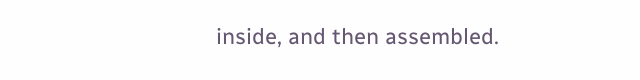inside, and then assembled.